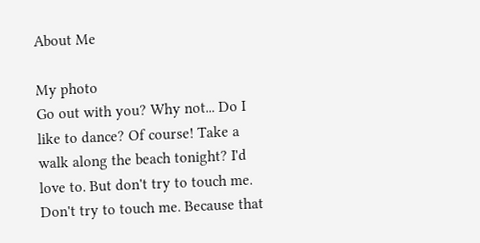About Me

My photo
Go out with you? Why not... Do I like to dance? Of course! Take a walk along the beach tonight? I'd love to. But don't try to touch me. Don't try to touch me. Because that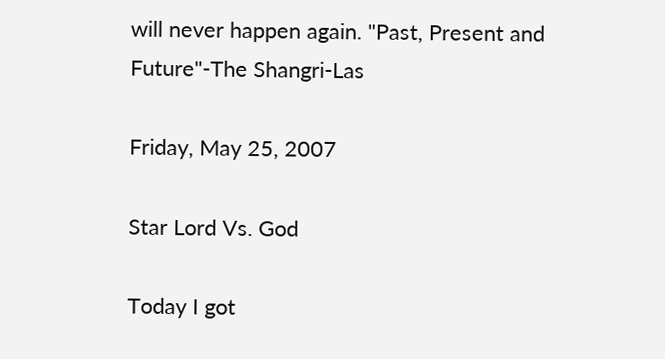will never happen again. "Past, Present and Future"-The Shangri-Las

Friday, May 25, 2007

Star Lord Vs. God

Today I got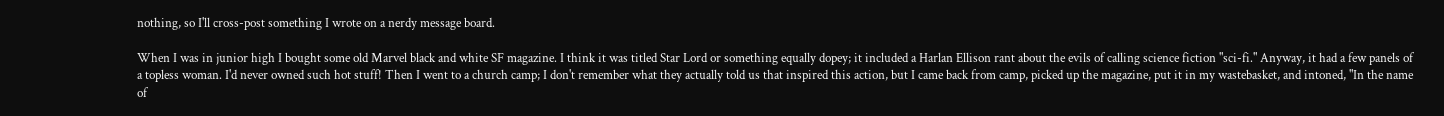nothing, so I'll cross-post something I wrote on a nerdy message board.

When I was in junior high I bought some old Marvel black and white SF magazine. I think it was titled Star Lord or something equally dopey; it included a Harlan Ellison rant about the evils of calling science fiction "sci-fi." Anyway, it had a few panels of a topless woman. I'd never owned such hot stuff! Then I went to a church camp; I don't remember what they actually told us that inspired this action, but I came back from camp, picked up the magazine, put it in my wastebasket, and intoned, "In the name of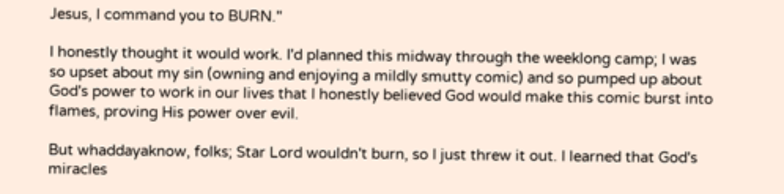Jesus, I command you to BURN."

I honestly thought it would work. I'd planned this midway through the weeklong camp; I was so upset about my sin (owning and enjoying a mildly smutty comic) and so pumped up about God's power to work in our lives that I honestly believed God would make this comic burst into flames, proving His power over evil.

But whaddayaknow, folks; Star Lord wouldn't burn, so I just threw it out. I learned that God's miracles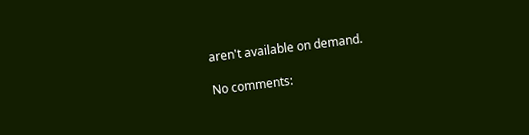aren't available on demand.

No comments: